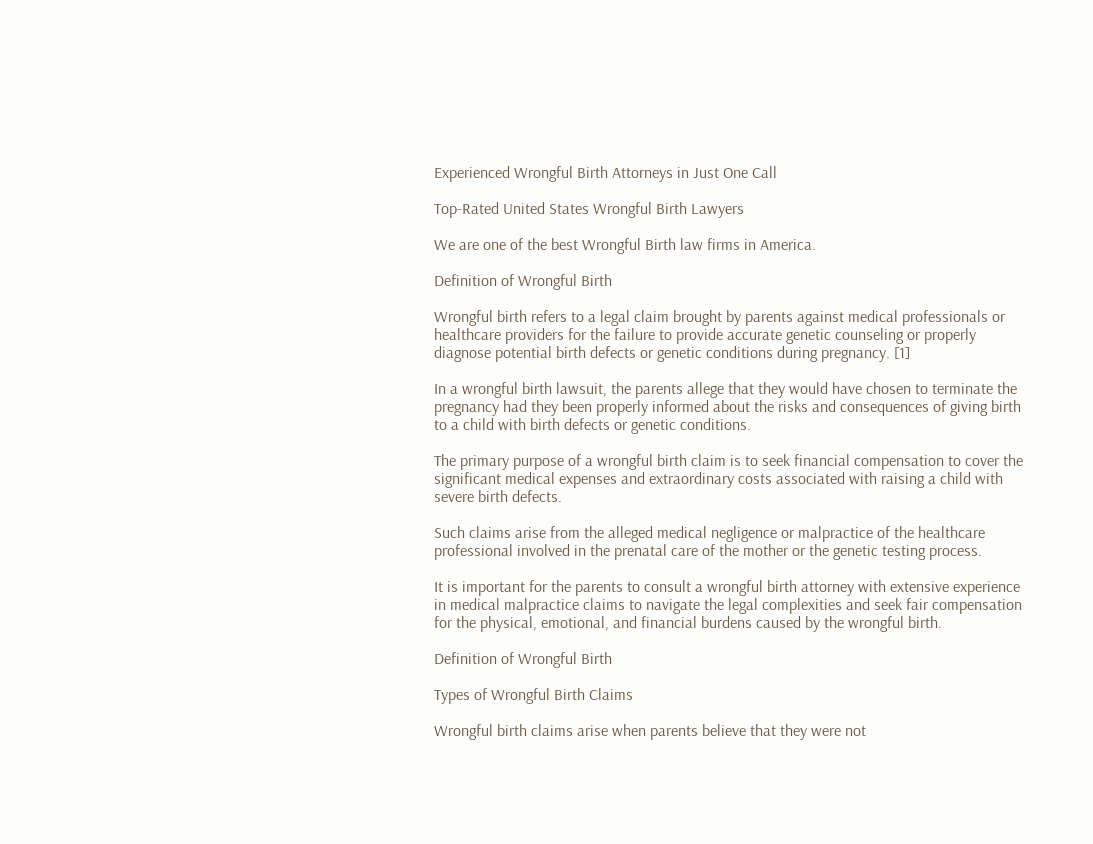Experienced Wrongful Birth Attorneys in Just One Call

Top-Rated United States Wrongful Birth Lawyers

We are one of the best Wrongful Birth law firms in America.

Definition of Wrongful Birth

Wrongful birth refers to a legal claim brought by parents against medical professionals or healthcare providers for the failure to provide accurate genetic counseling or properly diagnose potential birth defects or genetic conditions during pregnancy. [1]

In a wrongful birth lawsuit, the parents allege that they would have chosen to terminate the pregnancy had they been properly informed about the risks and consequences of giving birth to a child with birth defects or genetic conditions.

The primary purpose of a wrongful birth claim is to seek financial compensation to cover the significant medical expenses and extraordinary costs associated with raising a child with severe birth defects.

Such claims arise from the alleged medical negligence or malpractice of the healthcare professional involved in the prenatal care of the mother or the genetic testing process.

It is important for the parents to consult a wrongful birth attorney with extensive experience in medical malpractice claims to navigate the legal complexities and seek fair compensation for the physical, emotional, and financial burdens caused by the wrongful birth.

Definition of Wrongful Birth

Types of Wrongful Birth Claims

Wrongful birth claims arise when parents believe that they were not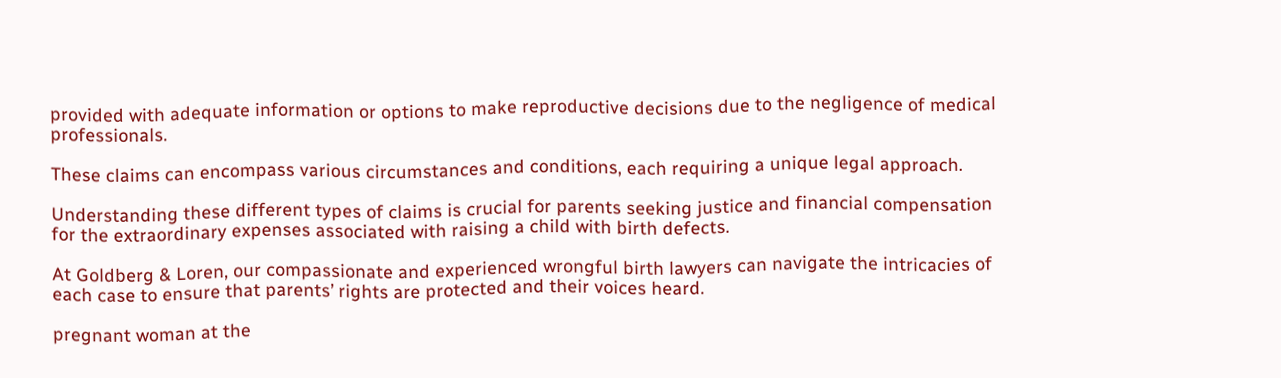provided with adequate information or options to make reproductive decisions due to the negligence of medical professionals.

These claims can encompass various circumstances and conditions, each requiring a unique legal approach.

Understanding these different types of claims is crucial for parents seeking justice and financial compensation for the extraordinary expenses associated with raising a child with birth defects.

At Goldberg & Loren, our compassionate and experienced wrongful birth lawyers can navigate the intricacies of each case to ensure that parents’ rights are protected and their voices heard.

pregnant woman at the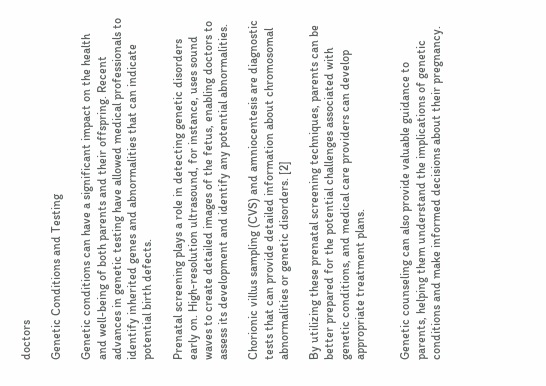doctors

Genetic Conditions and Testing

Genetic conditions can have a significant impact on the health and well-being of both parents and their offspring. Recent advances in genetic testing have allowed medical professionals to identify inherited genes and abnormalities that can indicate potential birth defects.

Prenatal screening plays a role in detecting genetic disorders early on. High-resolution ultrasound, for instance, uses sound waves to create detailed images of the fetus, enabling doctors to assess its development and identify any potential abnormalities.

Chorionic villus sampling (CVS) and amniocentesis are diagnostic tests that can provide detailed information about chromosomal abnormalities or genetic disorders. [2]

By utilizing these prenatal screening techniques, parents can be better prepared for the potential challenges associated with genetic conditions, and medical care providers can develop appropriate treatment plans.


Genetic counseling can also provide valuable guidance to parents, helping them understand the implications of genetic conditions and make informed decisions about their pregnancy.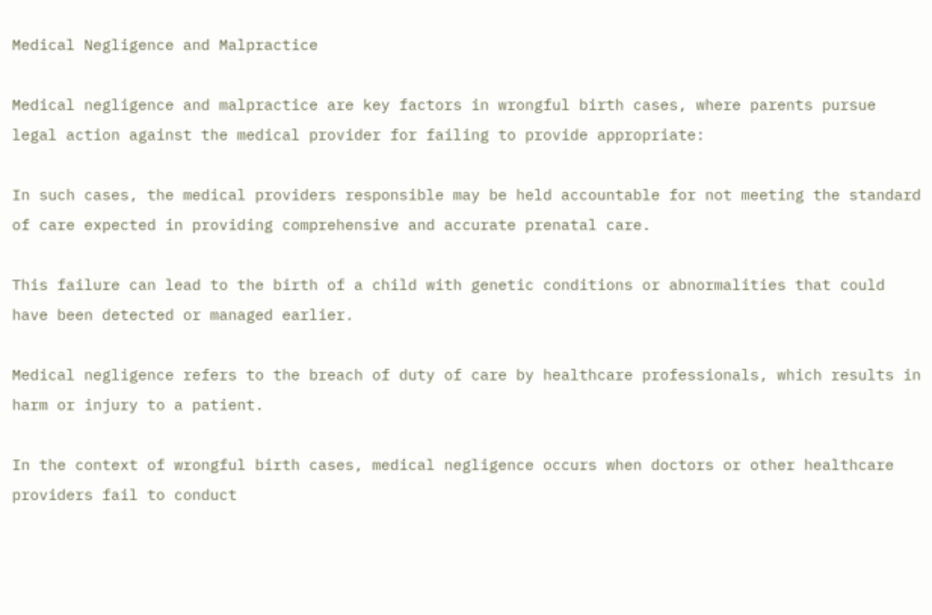Medical Negligence and Malpractice

Medical negligence and malpractice are key factors in wrongful birth cases, where parents pursue legal action against the medical provider for failing to provide appropriate:

In such cases, the medical providers responsible may be held accountable for not meeting the standard of care expected in providing comprehensive and accurate prenatal care.

This failure can lead to the birth of a child with genetic conditions or abnormalities that could have been detected or managed earlier.

Medical negligence refers to the breach of duty of care by healthcare professionals, which results in harm or injury to a patient.

In the context of wrongful birth cases, medical negligence occurs when doctors or other healthcare providers fail to conduct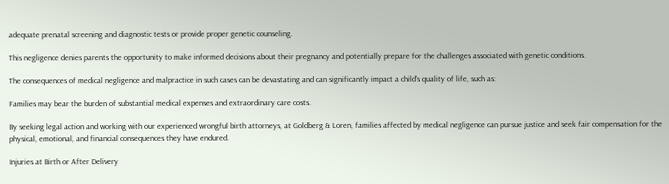adequate prenatal screening and diagnostic tests or provide proper genetic counseling.

This negligence denies parents the opportunity to make informed decisions about their pregnancy and potentially prepare for the challenges associated with genetic conditions.

The consequences of medical negligence and malpractice in such cases can be devastating and can significantly impact a child’s quality of life, such as:

Families may bear the burden of substantial medical expenses and extraordinary care costs.

By seeking legal action and working with our experienced wrongful birth attorneys, at Goldberg & Loren, families affected by medical negligence can pursue justice and seek fair compensation for the physical, emotional, and financial consequences they have endured.

Injuries at Birth or After Delivery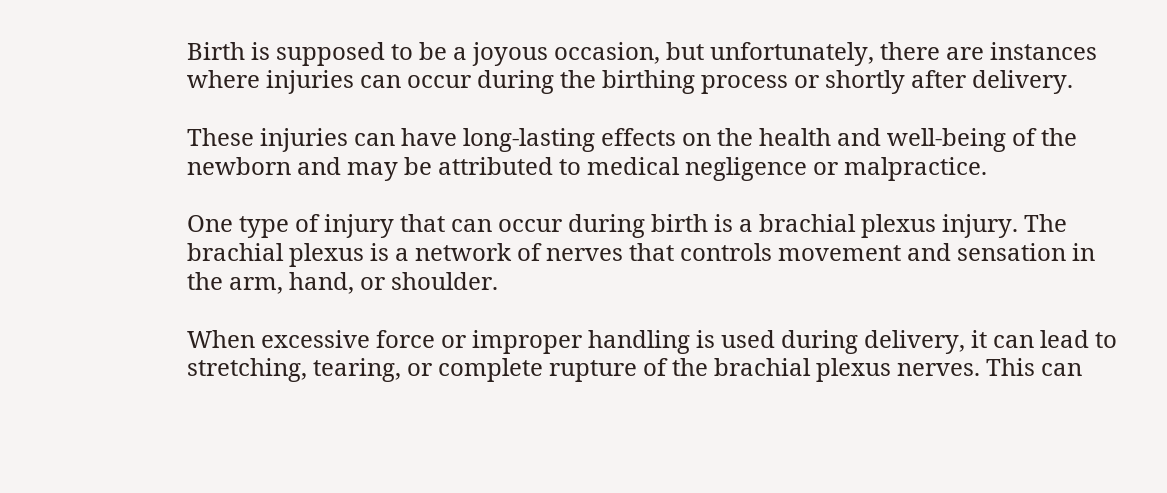Birth is supposed to be a joyous occasion, but unfortunately, there are instances where injuries can occur during the birthing process or shortly after delivery.

These injuries can have long-lasting effects on the health and well-being of the newborn and may be attributed to medical negligence or malpractice.

One type of injury that can occur during birth is a brachial plexus injury. The brachial plexus is a network of nerves that controls movement and sensation in the arm, hand, or shoulder.

When excessive force or improper handling is used during delivery, it can lead to stretching, tearing, or complete rupture of the brachial plexus nerves. This can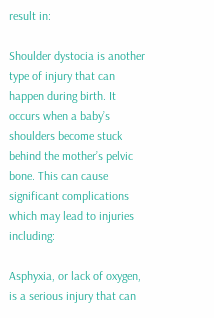result in:

Shoulder dystocia is another type of injury that can happen during birth. It occurs when a baby’s shoulders become stuck behind the mother’s pelvic bone. This can cause significant complications which may lead to injuries including:

Asphyxia, or lack of oxygen, is a serious injury that can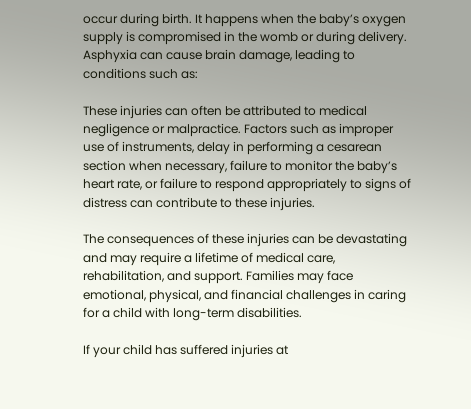occur during birth. It happens when the baby’s oxygen supply is compromised in the womb or during delivery. Asphyxia can cause brain damage, leading to conditions such as:

These injuries can often be attributed to medical negligence or malpractice. Factors such as improper use of instruments, delay in performing a cesarean section when necessary, failure to monitor the baby’s heart rate, or failure to respond appropriately to signs of distress can contribute to these injuries.

The consequences of these injuries can be devastating and may require a lifetime of medical care, rehabilitation, and support. Families may face emotional, physical, and financial challenges in caring for a child with long-term disabilities.

If your child has suffered injuries at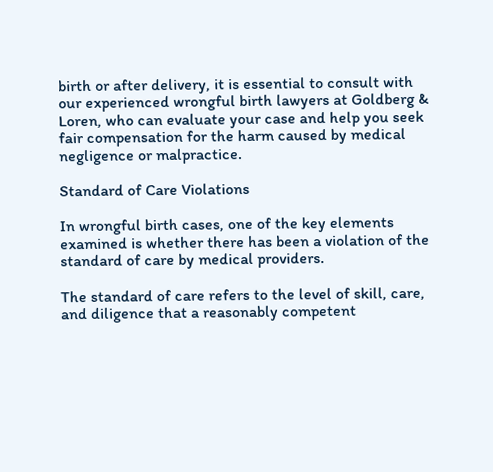birth or after delivery, it is essential to consult with our experienced wrongful birth lawyers at Goldberg & Loren, who can evaluate your case and help you seek fair compensation for the harm caused by medical negligence or malpractice.

Standard of Care Violations

In wrongful birth cases, one of the key elements examined is whether there has been a violation of the standard of care by medical providers.

The standard of care refers to the level of skill, care, and diligence that a reasonably competent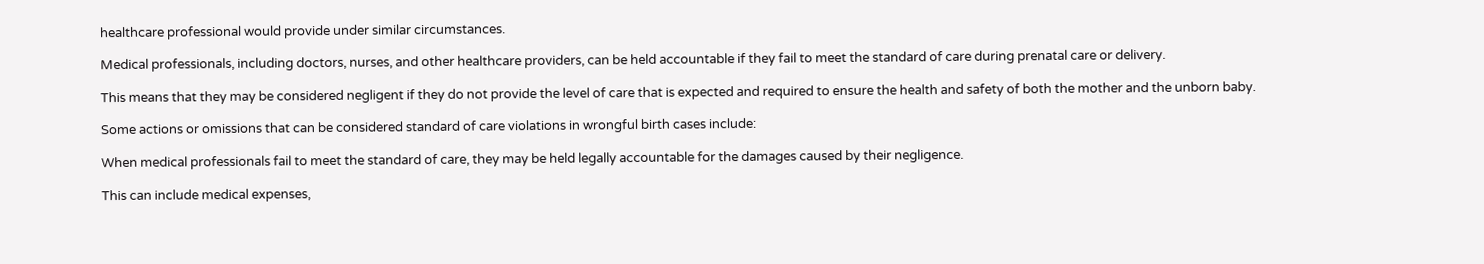healthcare professional would provide under similar circumstances.

Medical professionals, including doctors, nurses, and other healthcare providers, can be held accountable if they fail to meet the standard of care during prenatal care or delivery.

This means that they may be considered negligent if they do not provide the level of care that is expected and required to ensure the health and safety of both the mother and the unborn baby.

Some actions or omissions that can be considered standard of care violations in wrongful birth cases include:

When medical professionals fail to meet the standard of care, they may be held legally accountable for the damages caused by their negligence.

This can include medical expenses,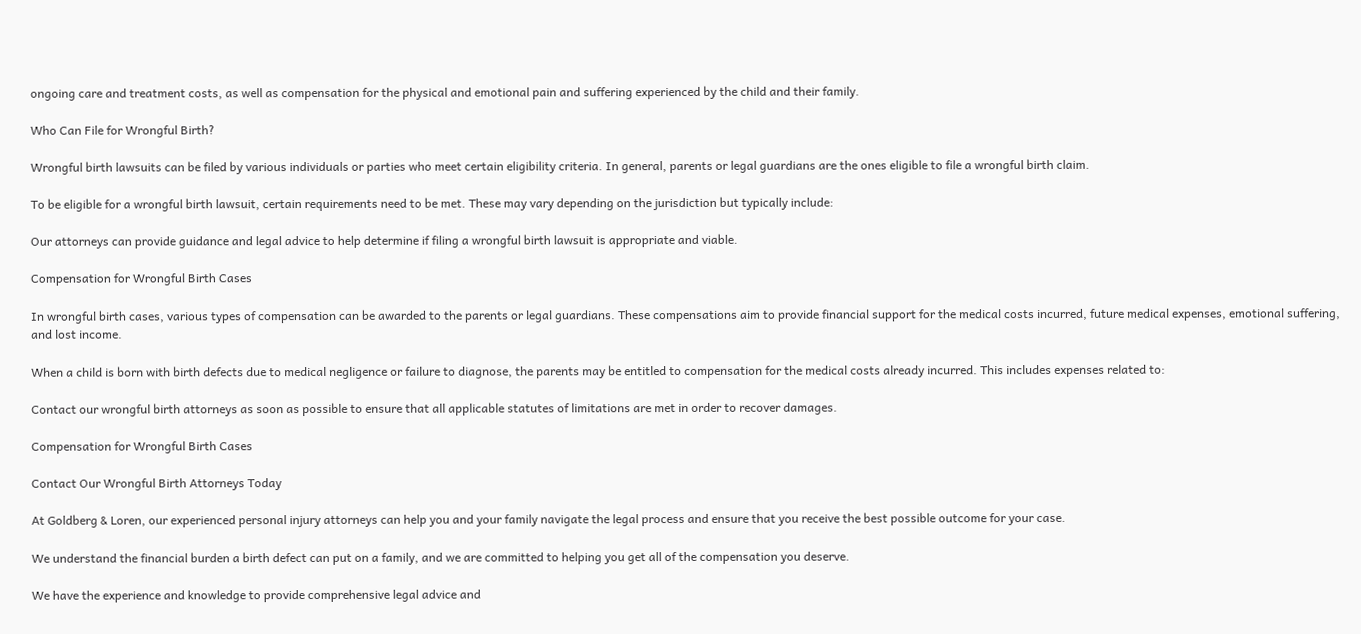ongoing care and treatment costs, as well as compensation for the physical and emotional pain and suffering experienced by the child and their family.

Who Can File for Wrongful Birth?

Wrongful birth lawsuits can be filed by various individuals or parties who meet certain eligibility criteria. In general, parents or legal guardians are the ones eligible to file a wrongful birth claim.

To be eligible for a wrongful birth lawsuit, certain requirements need to be met. These may vary depending on the jurisdiction but typically include:

Our attorneys can provide guidance and legal advice to help determine if filing a wrongful birth lawsuit is appropriate and viable.

Compensation for Wrongful Birth Cases

In wrongful birth cases, various types of compensation can be awarded to the parents or legal guardians. These compensations aim to provide financial support for the medical costs incurred, future medical expenses, emotional suffering, and lost income.

When a child is born with birth defects due to medical negligence or failure to diagnose, the parents may be entitled to compensation for the medical costs already incurred. This includes expenses related to:

Contact our wrongful birth attorneys as soon as possible to ensure that all applicable statutes of limitations are met in order to recover damages.

Compensation for Wrongful Birth Cases

Contact Our Wrongful Birth Attorneys Today

At Goldberg & Loren, our experienced personal injury attorneys can help you and your family navigate the legal process and ensure that you receive the best possible outcome for your case.

We understand the financial burden a birth defect can put on a family, and we are committed to helping you get all of the compensation you deserve.

We have the experience and knowledge to provide comprehensive legal advice and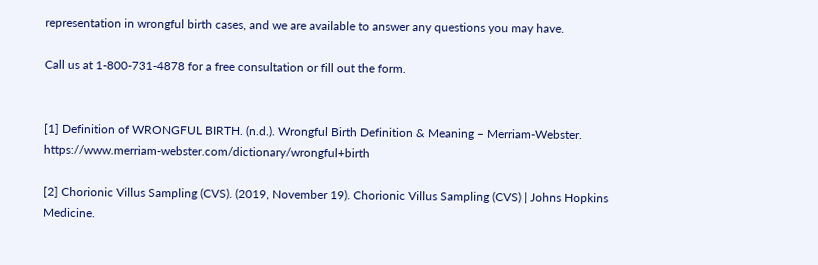representation in wrongful birth cases, and we are available to answer any questions you may have.

Call us at 1-800-731-4878 for a free consultation or fill out the form.


[1] Definition of WRONGFUL BIRTH. (n.d.). Wrongful Birth Definition & Meaning – Merriam-Webster. https://www.merriam-webster.com/dictionary/wrongful+birth

[2] Chorionic Villus Sampling (CVS). (2019, November 19). Chorionic Villus Sampling (CVS) | Johns Hopkins Medicine.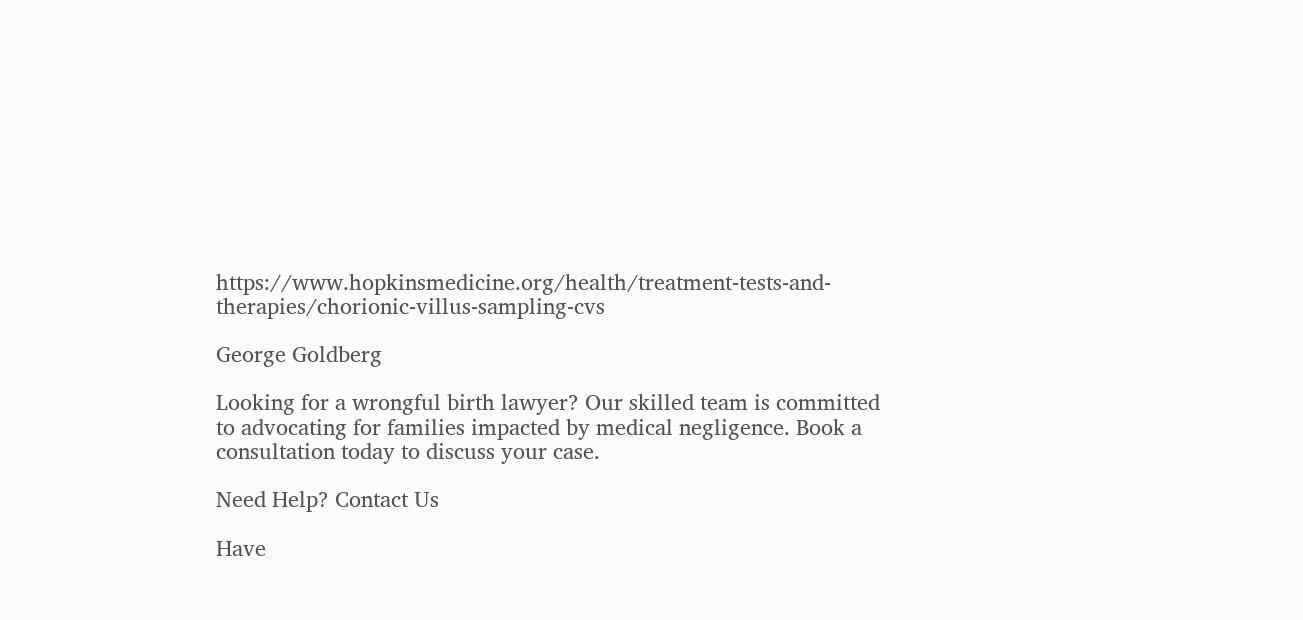https://www.hopkinsmedicine.org/health/treatment-tests-and-therapies/chorionic-villus-sampling-cvs

George Goldberg

Looking for a wrongful birth lawyer? Our skilled team is committed to advocating for families impacted by medical negligence. Book a consultation today to discuss your case.

Need Help? Contact Us

Have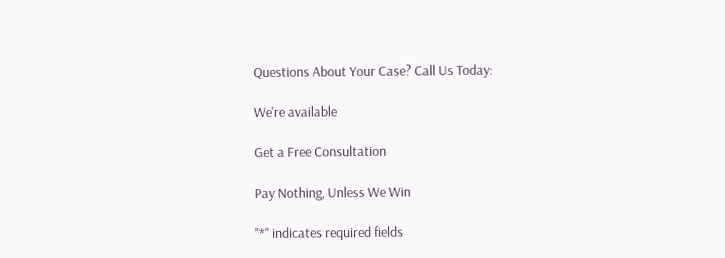Questions About Your Case? Call Us Today:

We're available

Get a Free Consultation

Pay Nothing, Unless We Win

"*" indicates required fields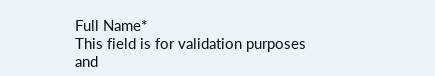Full Name*
This field is for validation purposes and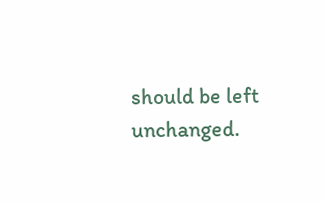should be left unchanged.